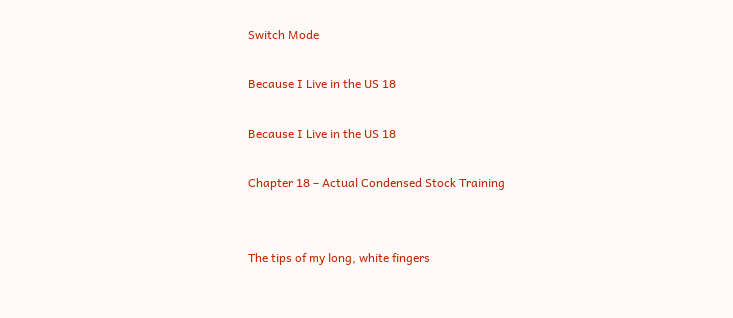Switch Mode

Because I Live in the US 18

Because I Live in the US 18

Chapter 18 – Actual Condensed Stock Training


The tips of my long, white fingers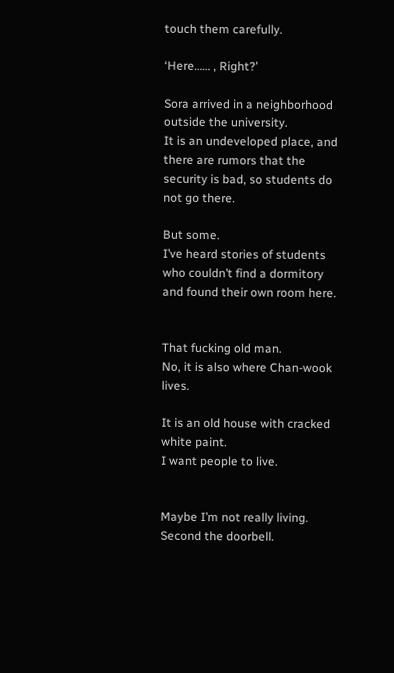touch them carefully.

‘Here…… , Right?’

Sora arrived in a neighborhood outside the university.
It is an undeveloped place, and there are rumors that the security is bad, so students do not go there.

But some.
I’ve heard stories of students who couldn’t find a dormitory and found their own room here.


That fucking old man.
No, it is also where Chan-wook lives.

It is an old house with cracked white paint.
I want people to live.


Maybe I’m not really living.
Second the doorbell.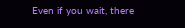Even if you wait, there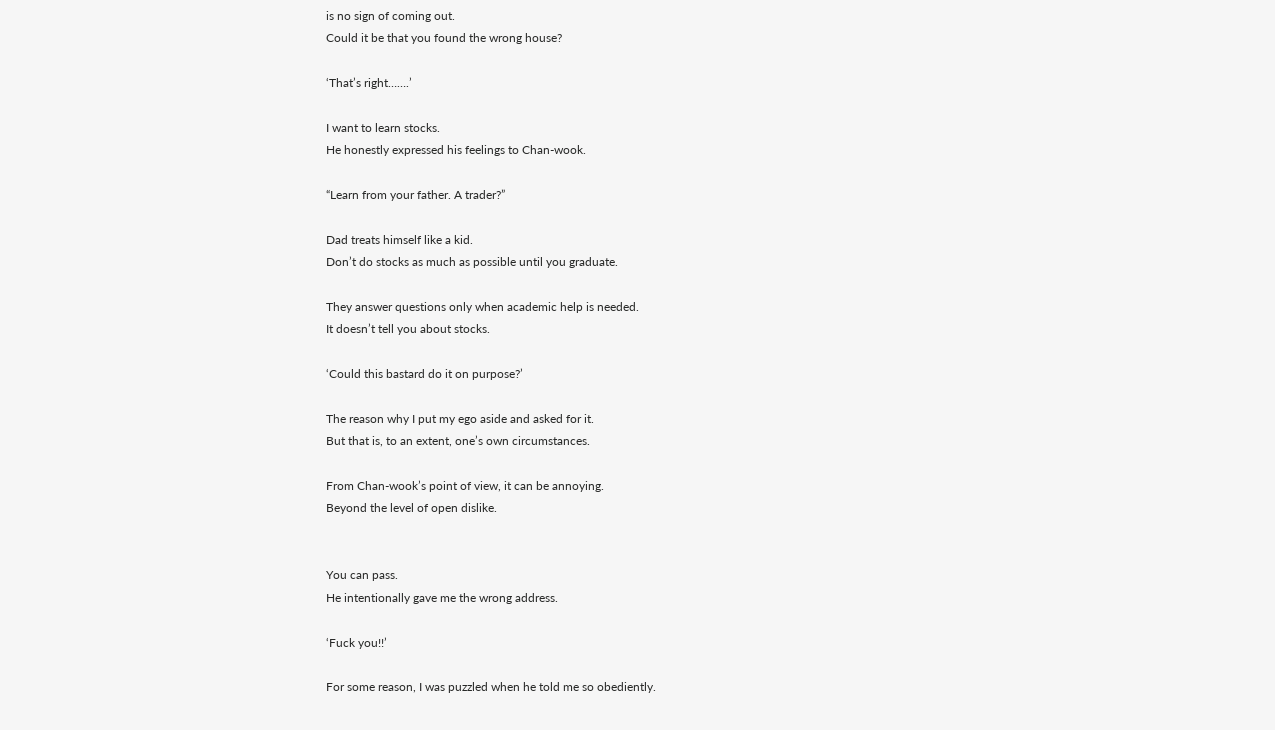is no sign of coming out.
Could it be that you found the wrong house?

‘That’s right…….’

I want to learn stocks.
He honestly expressed his feelings to Chan-wook.

“Learn from your father. A trader?”

Dad treats himself like a kid.
Don’t do stocks as much as possible until you graduate.

They answer questions only when academic help is needed.
It doesn’t tell you about stocks.

‘Could this bastard do it on purpose?’

The reason why I put my ego aside and asked for it.
But that is, to an extent, one’s own circumstances.

From Chan-wook’s point of view, it can be annoying.
Beyond the level of open dislike.


You can pass.
He intentionally gave me the wrong address.

‘Fuck you!!’

For some reason, I was puzzled when he told me so obediently.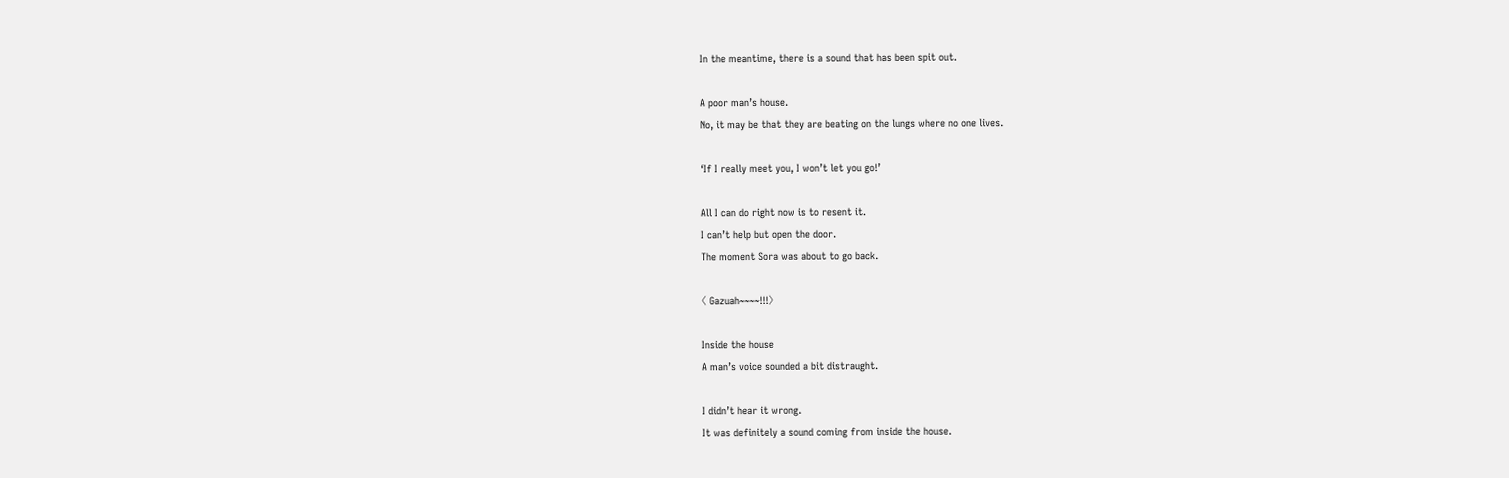In the meantime, there is a sound that has been spit out.

A poor man’s house.
No, it may be that they are beating on the lungs where no one lives.

‘If I really meet you, I won’t let you go!’

All I can do right now is to resent it.
I can’t help but open the door.
The moment Sora was about to go back.

〈 Gazuah~~~~!!!〉

Inside the house
A man’s voice sounded a bit distraught.

I didn’t hear it wrong.
It was definitely a sound coming from inside the house.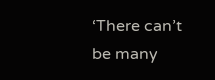‘There can’t be many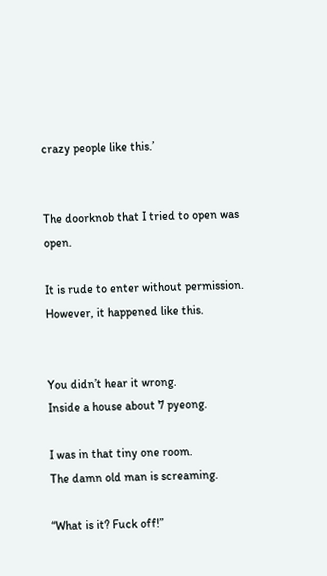crazy people like this.’


The doorknob that I tried to open was open.

It is rude to enter without permission.
However, it happened like this.


You didn’t hear it wrong.
Inside a house about 7 pyeong.

I was in that tiny one room.
The damn old man is screaming.

“What is it? Fuck off!”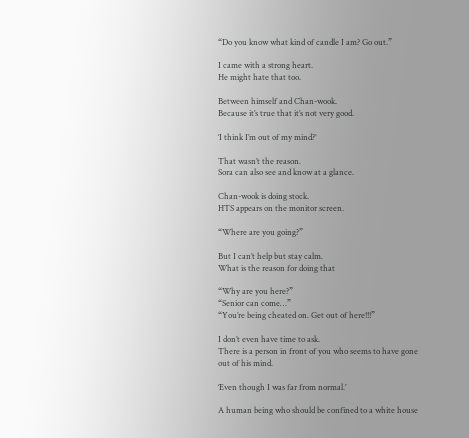“Do you know what kind of candle I am? Go out.”

I came with a strong heart.
He might hate that too.

Between himself and Chan-wook.
Because it’s true that it’s not very good.

‘I think I’m out of my mind?’

That wasn’t the reason.
Sora can also see and know at a glance.

Chan-wook is doing stock.
HTS appears on the monitor screen.

“Where are you going?”

But I can’t help but stay calm.
What is the reason for doing that

“Why are you here?”
“Senior can come…”
“You’re being cheated on. Get out of here!!!”

I don’t even have time to ask.
There is a person in front of you who seems to have gone out of his mind.

‘Even though I was far from normal.’

A human being who should be confined to a white house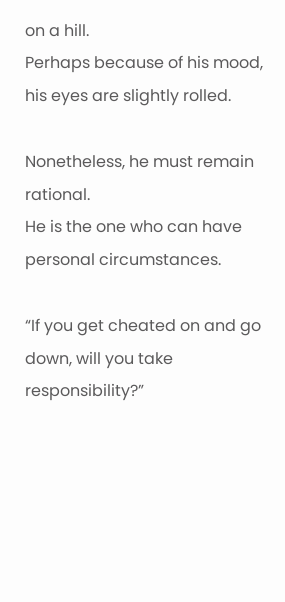on a hill.
Perhaps because of his mood, his eyes are slightly rolled.

Nonetheless, he must remain rational.
He is the one who can have personal circumstances.

“If you get cheated on and go down, will you take responsibility?”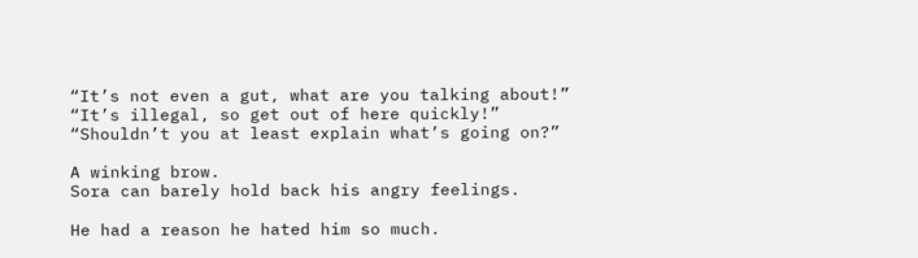“It’s not even a gut, what are you talking about!”
“It’s illegal, so get out of here quickly!”
“Shouldn’t you at least explain what’s going on?”

A winking brow.
Sora can barely hold back his angry feelings.

He had a reason he hated him so much.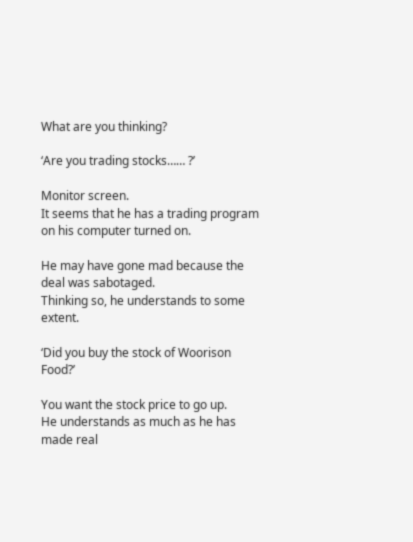What are you thinking?

‘Are you trading stocks…… ?’

Monitor screen.
It seems that he has a trading program on his computer turned on.

He may have gone mad because the deal was sabotaged.
Thinking so, he understands to some extent.

‘Did you buy the stock of Woorison Food?’

You want the stock price to go up.
He understands as much as he has made real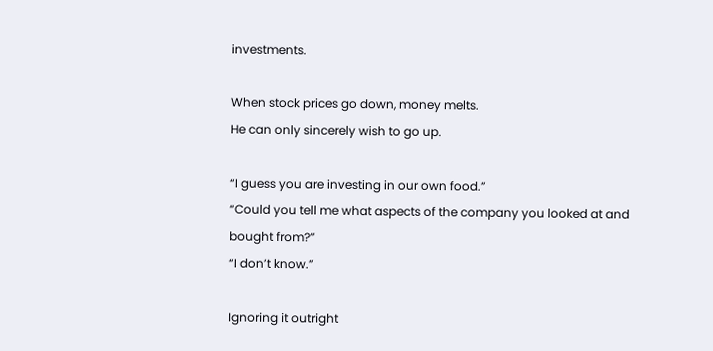investments.

When stock prices go down, money melts.
He can only sincerely wish to go up.

“I guess you are investing in our own food.”
“Could you tell me what aspects of the company you looked at and bought from?”
“I don’t know.”

Ignoring it outright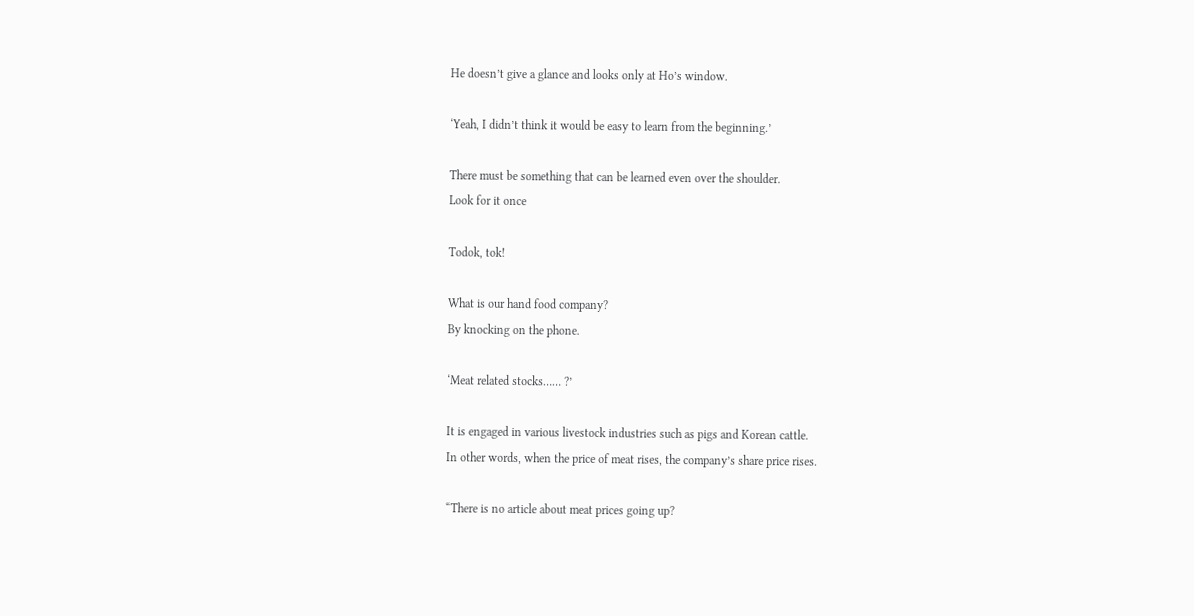He doesn’t give a glance and looks only at Ho’s window.

‘Yeah, I didn’t think it would be easy to learn from the beginning.’

There must be something that can be learned even over the shoulder.
Look for it once

Todok, tok!

What is our hand food company?
By knocking on the phone.

‘Meat related stocks…… ?’

It is engaged in various livestock industries such as pigs and Korean cattle.
In other words, when the price of meat rises, the company’s share price rises.

“There is no article about meat prices going up?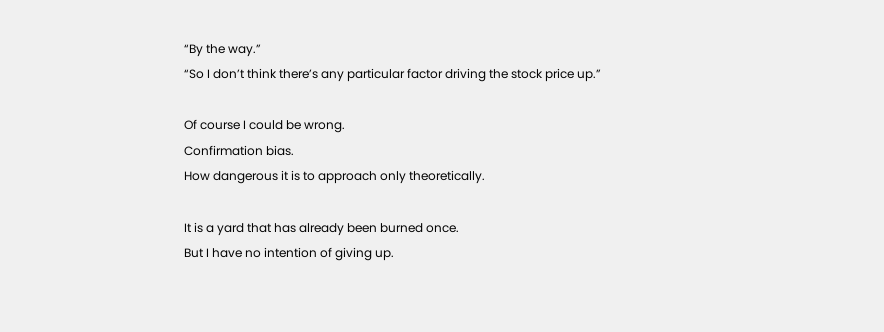“By the way.”
“So I don’t think there’s any particular factor driving the stock price up.”

Of course I could be wrong.
Confirmation bias.
How dangerous it is to approach only theoretically.

It is a yard that has already been burned once.
But I have no intention of giving up.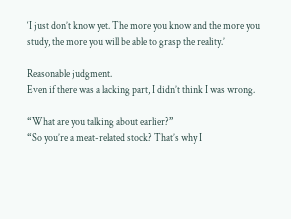‘I just don’t know yet. The more you know and the more you study, the more you will be able to grasp the reality.’

Reasonable judgment.
Even if there was a lacking part, I didn’t think I was wrong.

“What are you talking about earlier?”
“So you’re a meat-related stock? That’s why I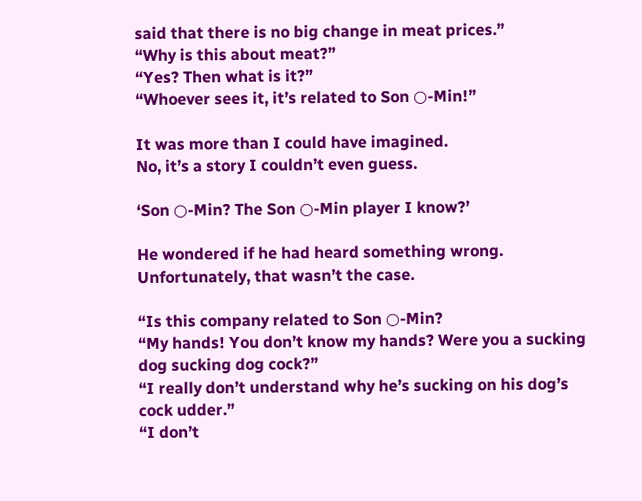said that there is no big change in meat prices.”
“Why is this about meat?”
“Yes? Then what is it?”
“Whoever sees it, it’s related to Son ○-Min!”

It was more than I could have imagined.
No, it’s a story I couldn’t even guess.

‘Son ○-Min? The Son ○-Min player I know?’

He wondered if he had heard something wrong.
Unfortunately, that wasn’t the case.

“Is this company related to Son ○-Min?
“My hands! You don’t know my hands? Were you a sucking dog sucking dog cock?”
“I really don’t understand why he’s sucking on his dog’s cock udder.”
“I don’t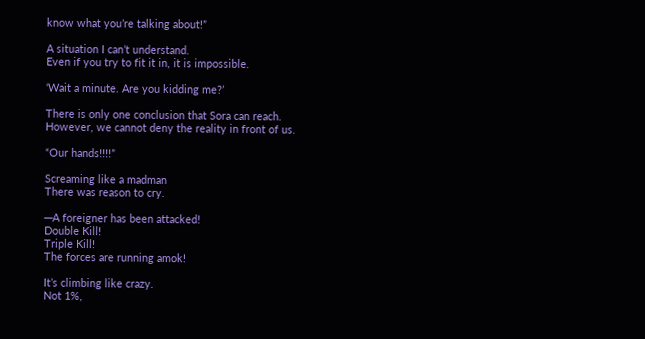know what you’re talking about!”

A situation I can’t understand.
Even if you try to fit it in, it is impossible.

‘Wait a minute. Are you kidding me?’

There is only one conclusion that Sora can reach.
However, we cannot deny the reality in front of us.

“Our hands!!!!”

Screaming like a madman
There was reason to cry.

─A foreigner has been attacked!
Double Kill!
Triple Kill!
The forces are running amok!

It’s climbing like crazy.
Not 1%,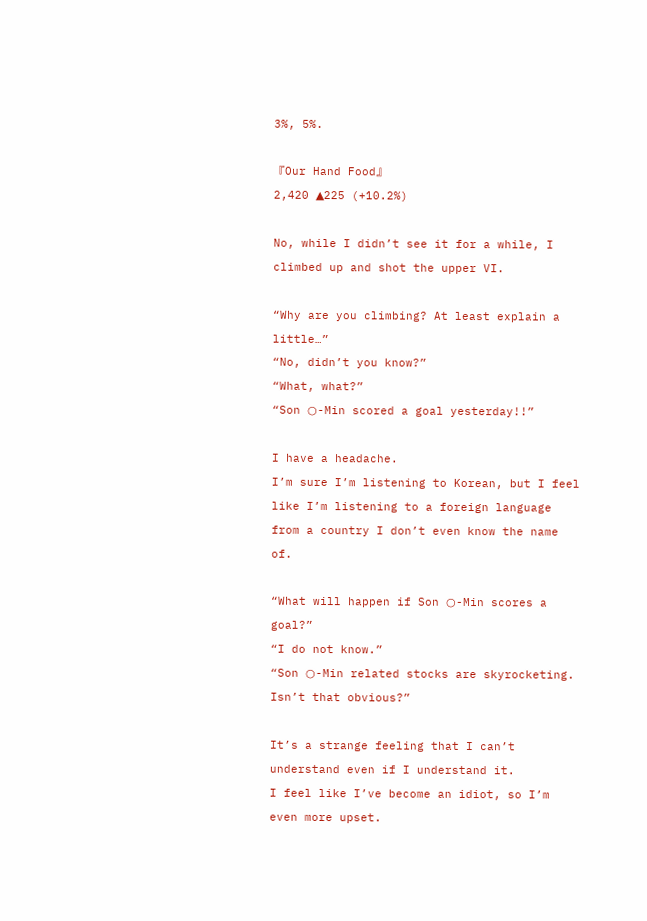3%, 5%.

『Our Hand Food』
2,420 ▲225 (+10.2%)

No, while I didn’t see it for a while, I climbed up and shot the upper VI.

“Why are you climbing? At least explain a little…”
“No, didn’t you know?”
“What, what?”
“Son ○-Min scored a goal yesterday!!”

I have a headache.
I’m sure I’m listening to Korean, but I feel like I’m listening to a foreign language from a country I don’t even know the name of.

“What will happen if Son ○-Min scores a goal?”
“I do not know.”
“Son ○-Min related stocks are skyrocketing. Isn’t that obvious?”

It’s a strange feeling that I can’t understand even if I understand it.
I feel like I’ve become an idiot, so I’m even more upset.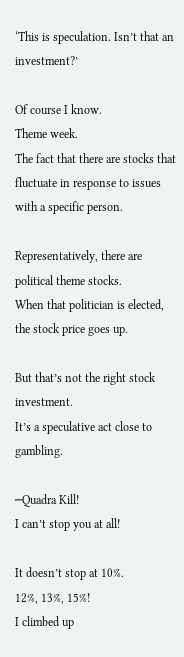‘This is speculation. Isn’t that an investment?’

Of course I know.
Theme week.
The fact that there are stocks that fluctuate in response to issues with a specific person.

Representatively, there are political theme stocks.
When that politician is elected, the stock price goes up.

But that’s not the right stock investment.
It’s a speculative act close to gambling.

─Quadra Kill!
I can’t stop you at all!

It doesn’t stop at 10%.
12%, 13%, 15%!
I climbed up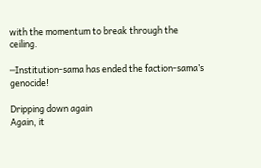with the momentum to break through the ceiling.

─Institution-sama has ended the faction-sama’s genocide!

Dripping down again
Again, it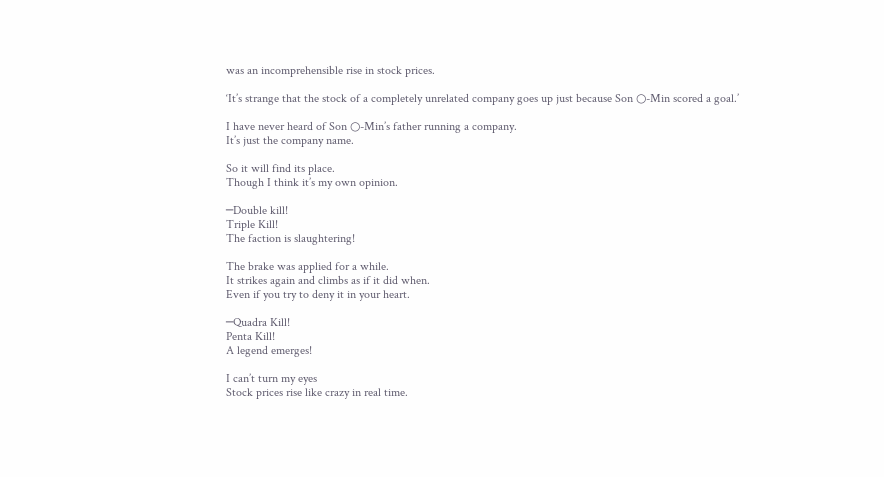was an incomprehensible rise in stock prices.

‘It’s strange that the stock of a completely unrelated company goes up just because Son ○-Min scored a goal.’

I have never heard of Son ○-Min’s father running a company.
It’s just the company name.

So it will find its place.
Though I think it’s my own opinion.

─Double kill!
Triple Kill!
The faction is slaughtering!

The brake was applied for a while.
It strikes again and climbs as if it did when.
Even if you try to deny it in your heart.

─Quadra Kill!
Penta Kill!
A legend emerges!

I can’t turn my eyes
Stock prices rise like crazy in real time.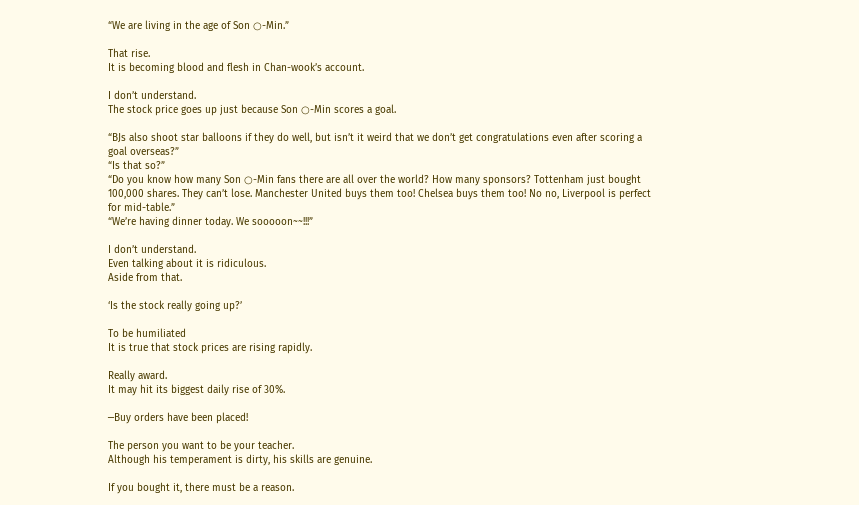“We are living in the age of Son ○-Min.”

That rise.
It is becoming blood and flesh in Chan-wook’s account.

I don’t understand.
The stock price goes up just because Son ○-Min scores a goal.

“BJs also shoot star balloons if they do well, but isn’t it weird that we don’t get congratulations even after scoring a goal overseas?”
“Is that so?”
“Do you know how many Son ○-Min fans there are all over the world? How many sponsors? Tottenham just bought 100,000 shares. They can’t lose. Manchester United buys them too! Chelsea buys them too! No no, Liverpool is perfect for mid-table.”
“We’re having dinner today. We sooooon~~!!!”

I don’t understand.
Even talking about it is ridiculous.
Aside from that.

‘Is the stock really going up?’

To be humiliated
It is true that stock prices are rising rapidly.

Really award.
It may hit its biggest daily rise of 30%.

─Buy orders have been placed!

The person you want to be your teacher.
Although his temperament is dirty, his skills are genuine.

If you bought it, there must be a reason.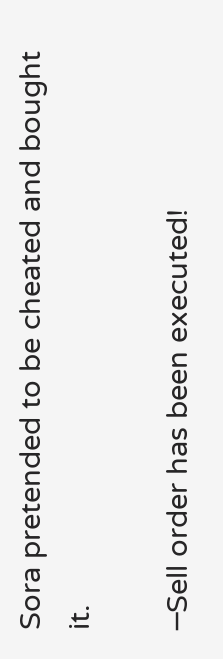Sora pretended to be cheated and bought it.

─Sell order has been executed!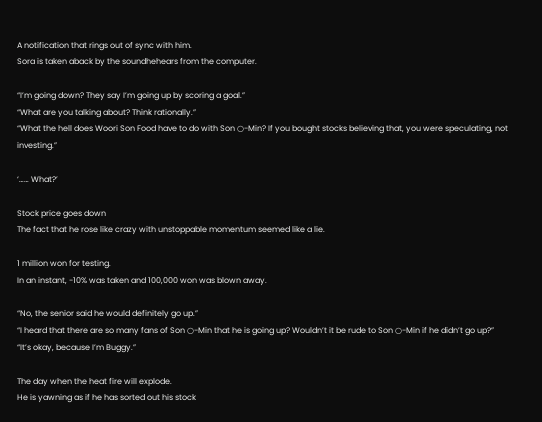A notification that rings out of sync with him.
Sora is taken aback by the soundhehears from the computer.

“I’m going down? They say I’m going up by scoring a goal.”
“What are you talking about? Think rationally.”
“What the hell does Woori Son Food have to do with Son ○-Min? If you bought stocks believing that, you were speculating, not investing.”

‘…… What?’

Stock price goes down
The fact that he rose like crazy with unstoppable momentum seemed like a lie.

1 million won for testing.
In an instant, -10% was taken and 100,000 won was blown away.

“No, the senior said he would definitely go up.”
“I heard that there are so many fans of Son ○-Min that he is going up? Wouldn’t it be rude to Son ○-Min if he didn’t go up?”
“It’s okay, because I’m Buggy.”

The day when the heat fire will explode.
He is yawning as if he has sorted out his stock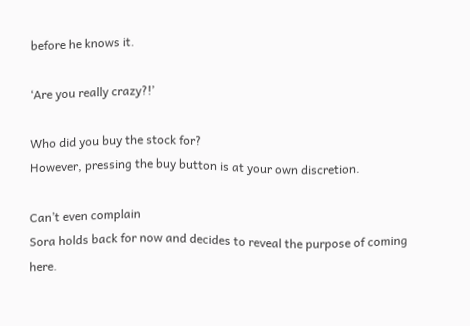before he knows it.

‘Are you really crazy?!’

Who did you buy the stock for?
However, pressing the buy button is at your own discretion.

Can’t even complain
Sora holds back for now and decides to reveal the purpose of coming here.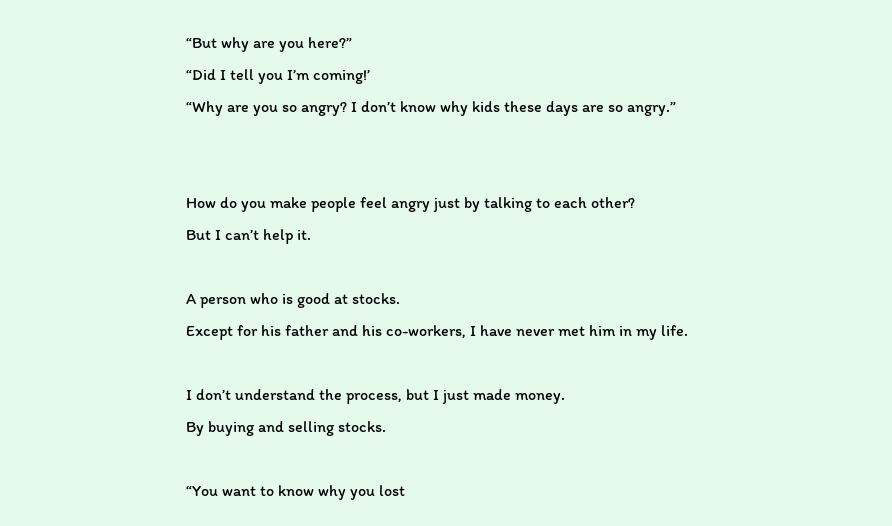“But why are you here?”
“Did I tell you I’m coming!’
“Why are you so angry? I don’t know why kids these days are so angry.”


How do you make people feel angry just by talking to each other?
But I can’t help it.

A person who is good at stocks.
Except for his father and his co-workers, I have never met him in my life.

I don’t understand the process, but I just made money.
By buying and selling stocks.

“You want to know why you lost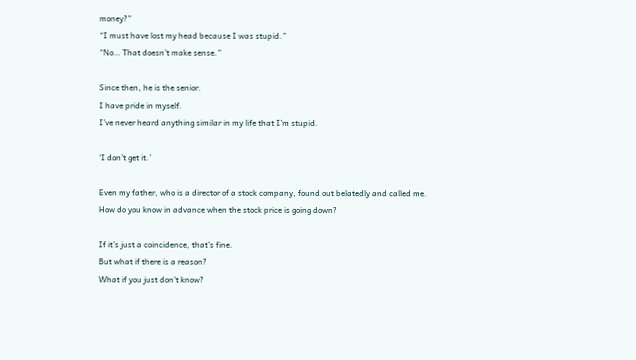money?”
“I must have lost my head because I was stupid.”
“No… That doesn’t make sense.”

Since then, he is the senior.
I have pride in myself.
I’ve never heard anything similar in my life that I’m stupid.

‘I don’t get it.’

Even my father, who is a director of a stock company, found out belatedly and called me.
How do you know in advance when the stock price is going down?

If it’s just a coincidence, that’s fine.
But what if there is a reason?
What if you just don’t know?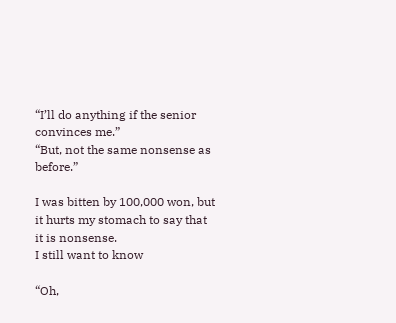“I’ll do anything if the senior convinces me.”
“But, not the same nonsense as before.”

I was bitten by 100,000 won, but it hurts my stomach to say that it is nonsense.
I still want to know

“Oh,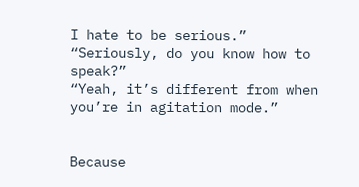I hate to be serious.”
“Seriously, do you know how to speak?”
“Yeah, it’s different from when you’re in agitation mode.”


Because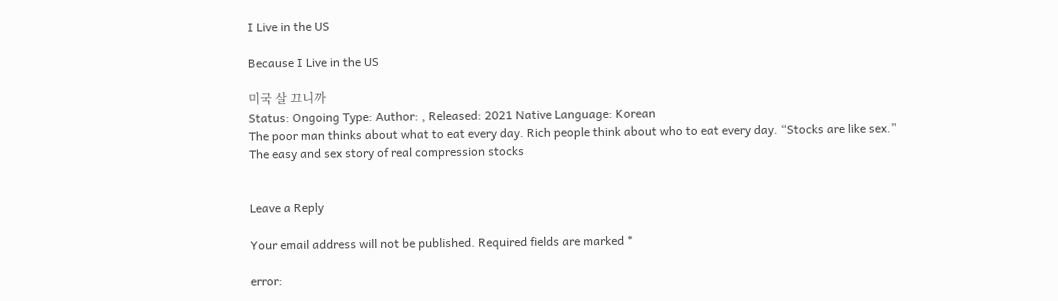I Live in the US

Because I Live in the US

미국 살 끄니까
Status: Ongoing Type: Author: , Released: 2021 Native Language: Korean
The poor man thinks about what to eat every day. Rich people think about who to eat every day. “Stocks are like sex.” The easy and sex story of real compression stocks


Leave a Reply

Your email address will not be published. Required fields are marked *

error: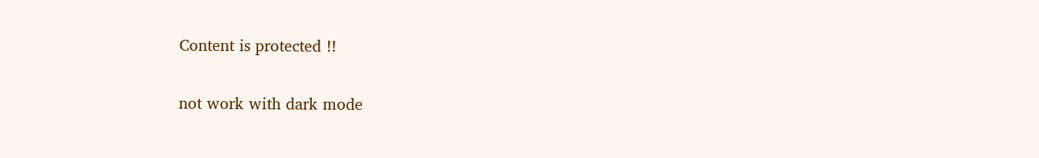Content is protected !!


not work with dark mode